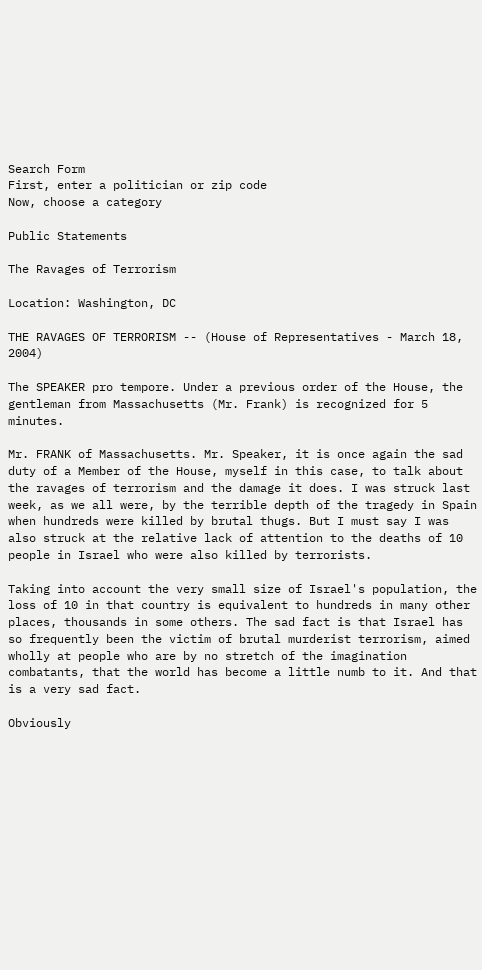Search Form
First, enter a politician or zip code
Now, choose a category

Public Statements

The Ravages of Terrorism

Location: Washington, DC

THE RAVAGES OF TERRORISM -- (House of Representatives - March 18, 2004)

The SPEAKER pro tempore. Under a previous order of the House, the gentleman from Massachusetts (Mr. Frank) is recognized for 5 minutes.

Mr. FRANK of Massachusetts. Mr. Speaker, it is once again the sad duty of a Member of the House, myself in this case, to talk about the ravages of terrorism and the damage it does. I was struck last week, as we all were, by the terrible depth of the tragedy in Spain when hundreds were killed by brutal thugs. But I must say I was also struck at the relative lack of attention to the deaths of 10 people in Israel who were also killed by terrorists.

Taking into account the very small size of Israel's population, the loss of 10 in that country is equivalent to hundreds in many other places, thousands in some others. The sad fact is that Israel has so frequently been the victim of brutal murderist terrorism, aimed wholly at people who are by no stretch of the imagination combatants, that the world has become a little numb to it. And that is a very sad fact.

Obviously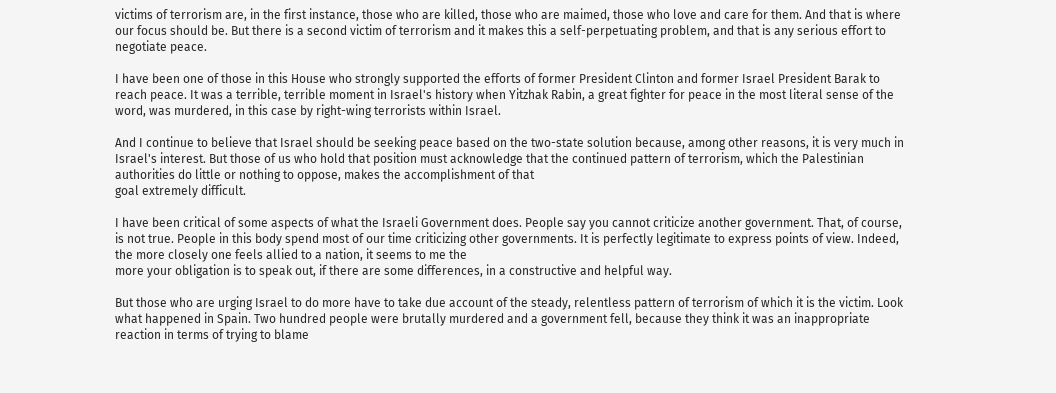victims of terrorism are, in the first instance, those who are killed, those who are maimed, those who love and care for them. And that is where our focus should be. But there is a second victim of terrorism and it makes this a self-perpetuating problem, and that is any serious effort to negotiate peace.

I have been one of those in this House who strongly supported the efforts of former President Clinton and former Israel President Barak to reach peace. It was a terrible, terrible moment in Israel's history when Yitzhak Rabin, a great fighter for peace in the most literal sense of the word, was murdered, in this case by right-wing terrorists within Israel.

And I continue to believe that Israel should be seeking peace based on the two-state solution because, among other reasons, it is very much in Israel's interest. But those of us who hold that position must acknowledge that the continued pattern of terrorism, which the Palestinian authorities do little or nothing to oppose, makes the accomplishment of that
goal extremely difficult.

I have been critical of some aspects of what the Israeli Government does. People say you cannot criticize another government. That, of course, is not true. People in this body spend most of our time criticizing other governments. It is perfectly legitimate to express points of view. Indeed, the more closely one feels allied to a nation, it seems to me the
more your obligation is to speak out, if there are some differences, in a constructive and helpful way.

But those who are urging Israel to do more have to take due account of the steady, relentless pattern of terrorism of which it is the victim. Look what happened in Spain. Two hundred people were brutally murdered and a government fell, because they think it was an inappropriate reaction in terms of trying to blame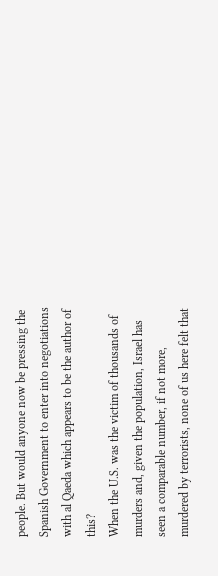people. But would anyone now be pressing the Spanish Government to enter into negotiations with al Qaeda which appears to be the author of this?
When the U.S. was the victim of thousands of murders and, given the population, Israel has seen a comparable number, if not more, murdered by terrorists, none of us here felt that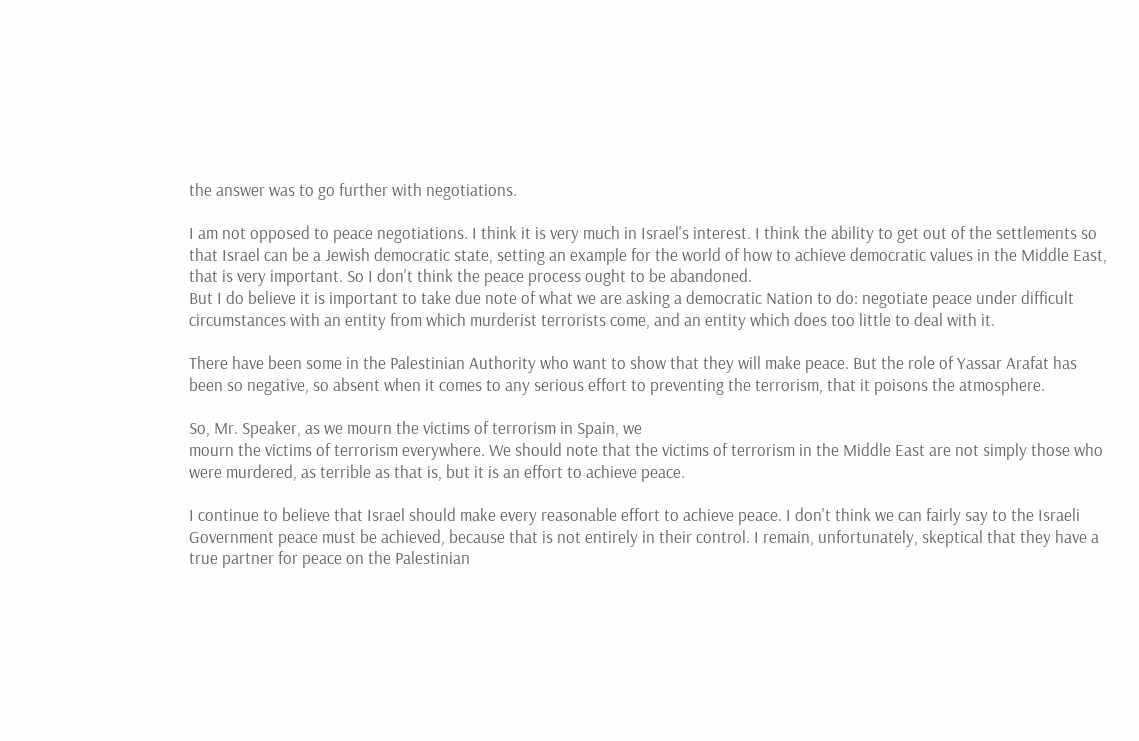the answer was to go further with negotiations.

I am not opposed to peace negotiations. I think it is very much in Israel's interest. I think the ability to get out of the settlements so that Israel can be a Jewish democratic state, setting an example for the world of how to achieve democratic values in the Middle East, that is very important. So I don't think the peace process ought to be abandoned.
But I do believe it is important to take due note of what we are asking a democratic Nation to do: negotiate peace under difficult circumstances with an entity from which murderist terrorists come, and an entity which does too little to deal with it.

There have been some in the Palestinian Authority who want to show that they will make peace. But the role of Yassar Arafat has been so negative, so absent when it comes to any serious effort to preventing the terrorism, that it poisons the atmosphere.

So, Mr. Speaker, as we mourn the victims of terrorism in Spain, we
mourn the victims of terrorism everywhere. We should note that the victims of terrorism in the Middle East are not simply those who were murdered, as terrible as that is, but it is an effort to achieve peace.

I continue to believe that Israel should make every reasonable effort to achieve peace. I don't think we can fairly say to the Israeli Government peace must be achieved, because that is not entirely in their control. I remain, unfortunately, skeptical that they have a true partner for peace on the Palestinian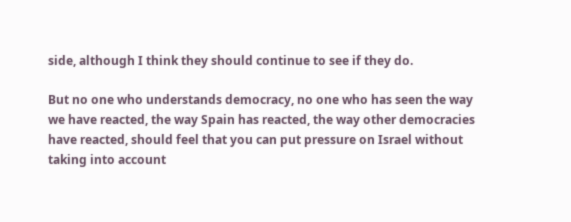side, although I think they should continue to see if they do.

But no one who understands democracy, no one who has seen the way we have reacted, the way Spain has reacted, the way other democracies have reacted, should feel that you can put pressure on Israel without taking into account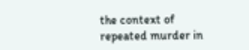the context of repeated murder in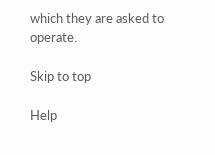which they are asked to operate.

Skip to top

Help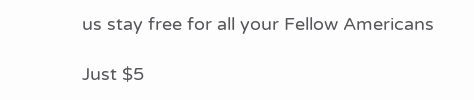us stay free for all your Fellow Americans

Just $5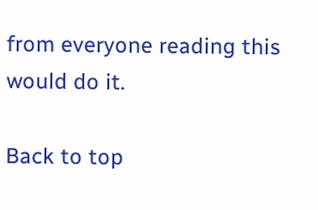from everyone reading this would do it.

Back to top